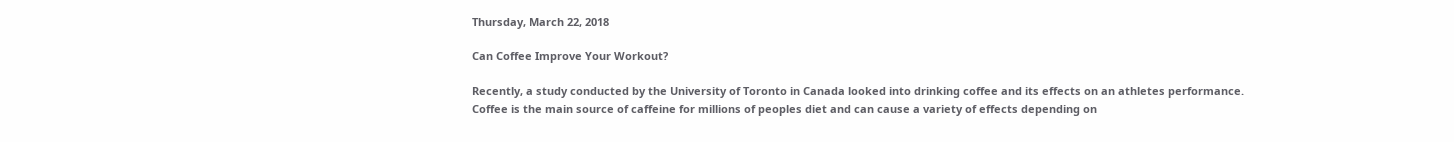Thursday, March 22, 2018

Can Coffee Improve Your Workout?

Recently, a study conducted by the University of Toronto in Canada looked into drinking coffee and its effects on an athletes performance. Coffee is the main source of caffeine for millions of peoples diet and can cause a variety of effects depending on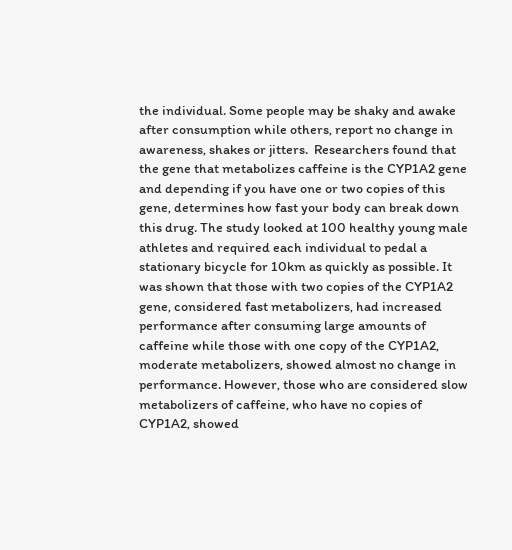the individual. Some people may be shaky and awake after consumption while others, report no change in awareness, shakes or jitters.  Researchers found that the gene that metabolizes caffeine is the CYP1A2 gene and depending if you have one or two copies of this gene, determines how fast your body can break down this drug. The study looked at 100 healthy young male athletes and required each individual to pedal a stationary bicycle for 10km as quickly as possible. It was shown that those with two copies of the CYP1A2 gene, considered fast metabolizers, had increased performance after consuming large amounts of caffeine while those with one copy of the CYP1A2, moderate metabolizers, showed almost no change in performance. However, those who are considered slow metabolizers of caffeine, who have no copies of CYP1A2, showed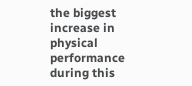the biggest increase in physical performance during this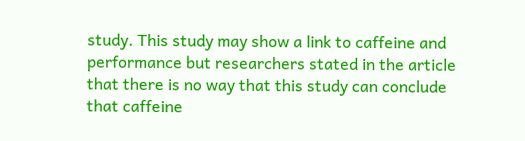study. This study may show a link to caffeine and performance but researchers stated in the article that there is no way that this study can conclude that caffeine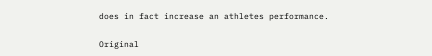does in fact increase an athletes performance.

Original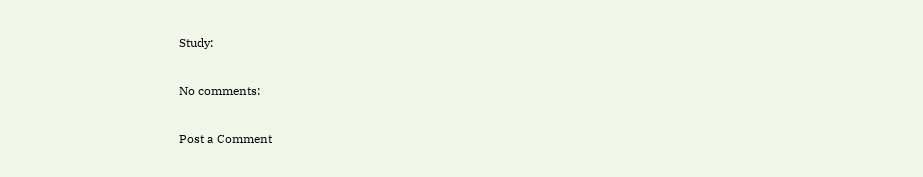Study:

No comments:

Post a Comment